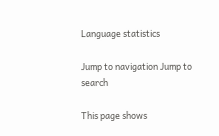Language statistics

Jump to navigation Jump to search

This page shows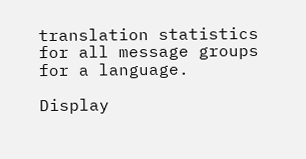translation statistics for all message groups for a language.

Display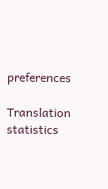preferences

Translation statistics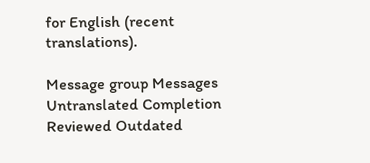for English (recent translations).

Message group Messages Untranslated Completion Reviewed Outdated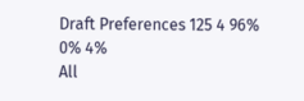Draft Preferences 125 4 96% 0% 4%
All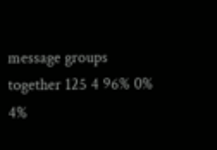message groups together 125 4 96% 0% 4%